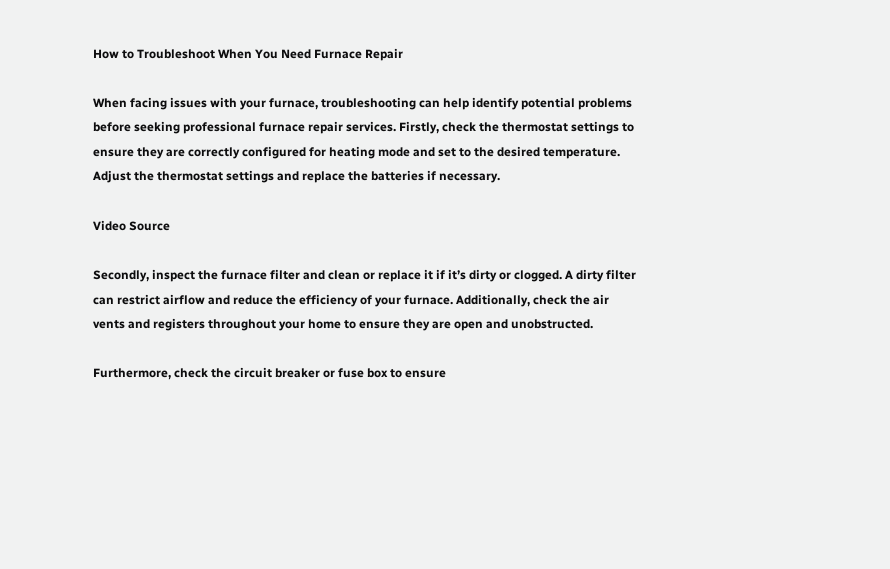How to Troubleshoot When You Need Furnace Repair

When facing issues with your furnace, troubleshooting can help identify potential problems before seeking professional furnace repair services. Firstly, check the thermostat settings to ensure they are correctly configured for heating mode and set to the desired temperature. Adjust the thermostat settings and replace the batteries if necessary.

Video Source

Secondly, inspect the furnace filter and clean or replace it if it’s dirty or clogged. A dirty filter can restrict airflow and reduce the efficiency of your furnace. Additionally, check the air vents and registers throughout your home to ensure they are open and unobstructed.

Furthermore, check the circuit breaker or fuse box to ensure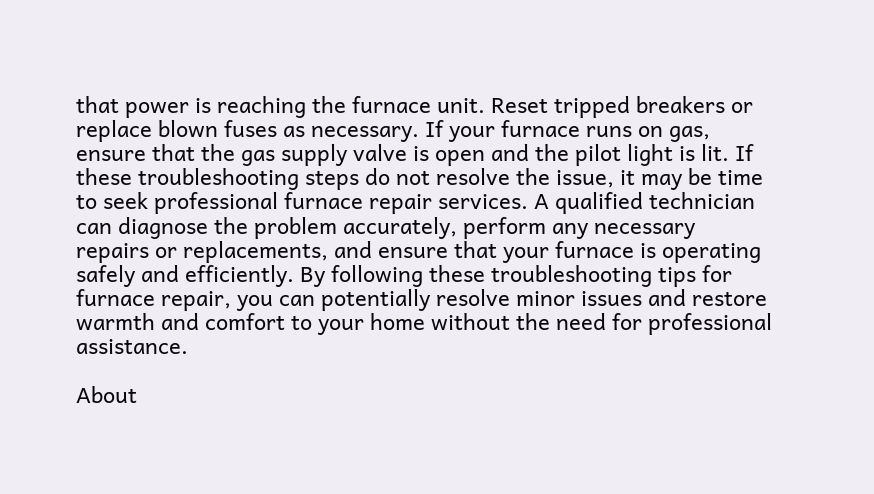that power is reaching the furnace unit. Reset tripped breakers or replace blown fuses as necessary. If your furnace runs on gas, ensure that the gas supply valve is open and the pilot light is lit. If these troubleshooting steps do not resolve the issue, it may be time to seek professional furnace repair services. A qualified technician can diagnose the problem accurately, perform any necessary repairs or replacements, and ensure that your furnace is operating safely and efficiently. By following these troubleshooting tips for furnace repair, you can potentially resolve minor issues and restore warmth and comfort to your home without the need for professional assistance.

About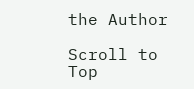the Author

Scroll to Top